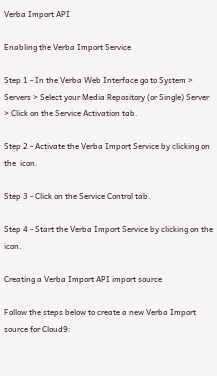Verba Import API

Enabling the Verba Import Service

Step 1 - In the Verba Web Interface go to System > Servers > Select your Media Repository (or Single) Server  > Click on the Service Activation tab.

Step 2 - Activate the Verba Import Service by clicking on the  icon.

Step 3 - Click on the Service Control tab.

Step 4 - Start the Verba Import Service by clicking on the  icon.

Creating a Verba Import API import source

Follow the steps below to create a new Verba Import source for Cloud9: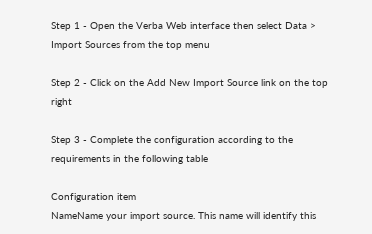Step 1 - Open the Verba Web interface then select Data > Import Sources from the top menu

Step 2 - Click on the Add New Import Source link on the top right

Step 3 - Complete the configuration according to the requirements in the following table

Configuration item
NameName your import source. This name will identify this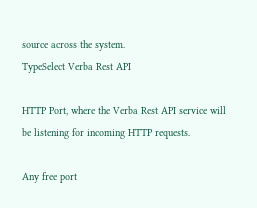source across the system.
TypeSelect Verba Rest API

HTTP Port, where the Verba Rest API service will be listening for incoming HTTP requests.

Any free port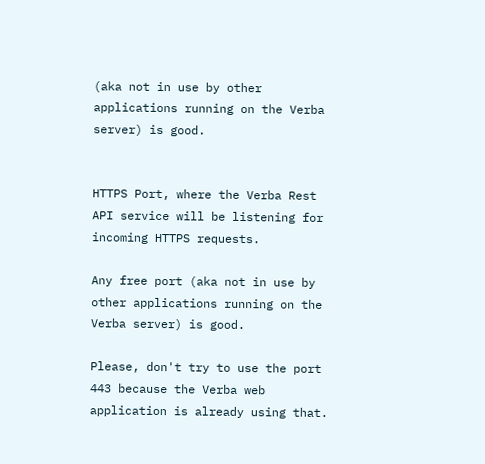(aka not in use by other applications running on the Verba server) is good.


HTTPS Port, where the Verba Rest API service will be listening for incoming HTTPS requests.

Any free port (aka not in use by other applications running on the Verba server) is good.

Please, don't try to use the port 443 because the Verba web application is already using that.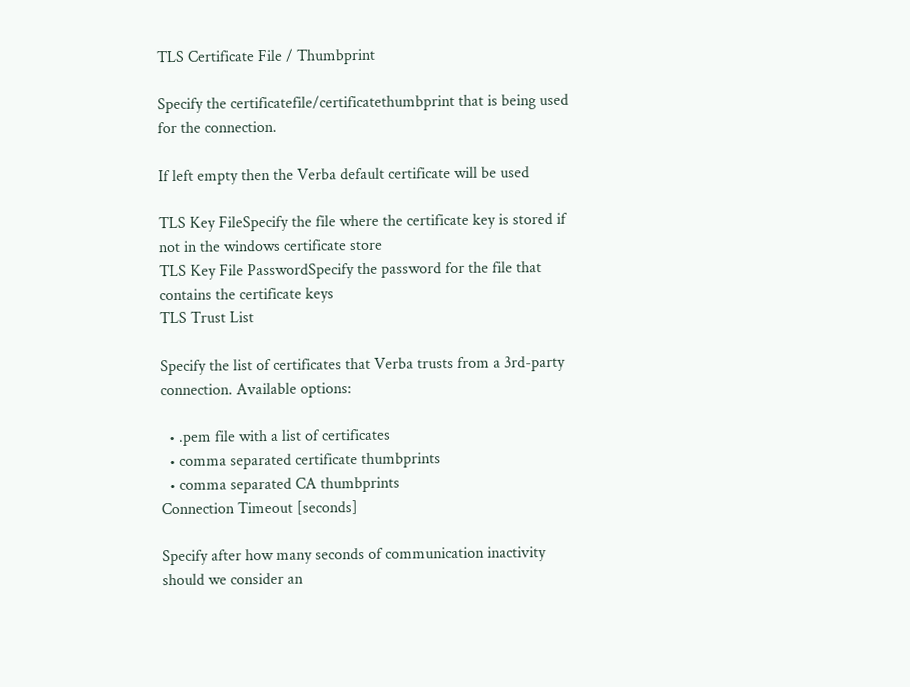TLS Certificate File / Thumbprint

Specify the certificatefile/certificatethumbprint that is being used for the connection.

If left empty then the Verba default certificate will be used

TLS Key FileSpecify the file where the certificate key is stored if not in the windows certificate store
TLS Key File PasswordSpecify the password for the file that contains the certificate keys
TLS Trust List

Specify the list of certificates that Verba trusts from a 3rd-party connection. Available options:

  • .pem file with a list of certificates
  • comma separated certificate thumbprints
  • comma separated CA thumbprints
Connection Timeout [seconds]

Specify after how many seconds of communication inactivity should we consider an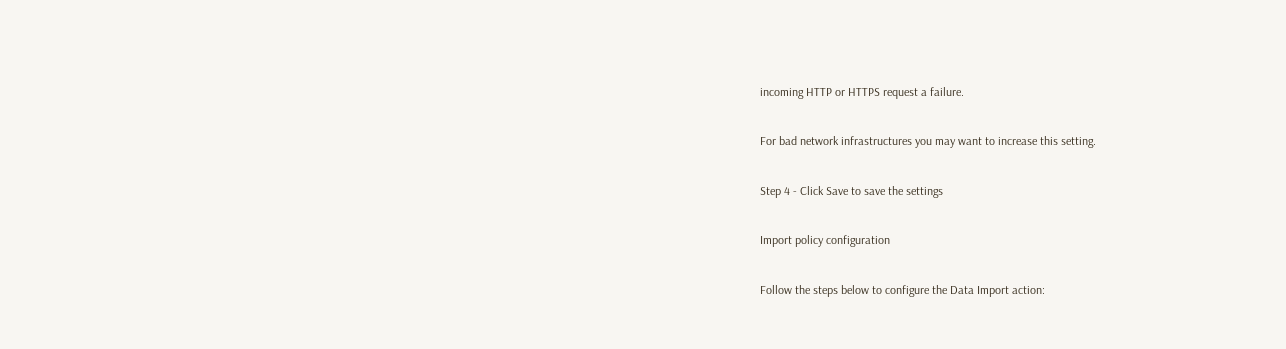incoming HTTP or HTTPS request a failure.

For bad network infrastructures you may want to increase this setting.

Step 4 - Click Save to save the settings

Import policy configuration

Follow the steps below to configure the Data Import action: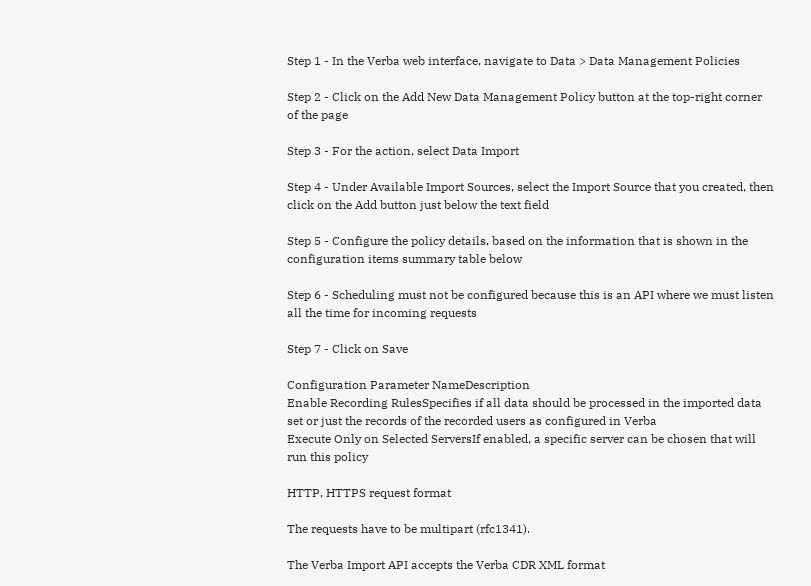Step 1 - In the Verba web interface, navigate to Data > Data Management Policies

Step 2 - Click on the Add New Data Management Policy button at the top-right corner of the page

Step 3 - For the action, select Data Import

Step 4 - Under Available Import Sources, select the Import Source that you created, then click on the Add button just below the text field

Step 5 - Configure the policy details, based on the information that is shown in the configuration items summary table below

Step 6 - Scheduling must not be configured because this is an API where we must listen all the time for incoming requests

Step 7 - Click on Save

Configuration Parameter NameDescription
Enable Recording RulesSpecifies if all data should be processed in the imported data set or just the records of the recorded users as configured in Verba
Execute Only on Selected ServersIf enabled, a specific server can be chosen that will run this policy

HTTP, HTTPS request format

The requests have to be multipart (rfc1341).

The Verba Import API accepts the Verba CDR XML format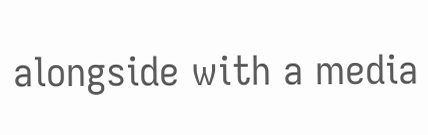alongside with a media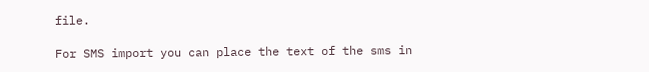file.

For SMS import you can place the text of the sms in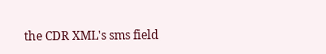the CDR XML's sms field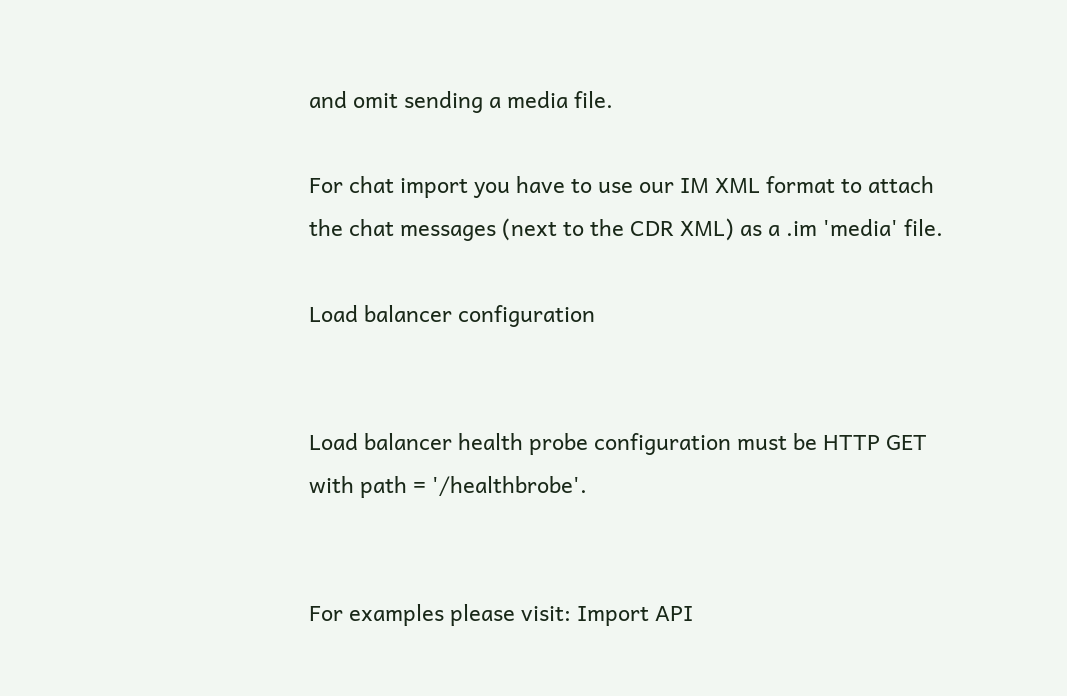and omit sending a media file.

For chat import you have to use our IM XML format to attach the chat messages (next to the CDR XML) as a .im 'media' file.

Load balancer configuration


Load balancer health probe configuration must be HTTP GET with path = '/healthbrobe'.


For examples please visit: Import API